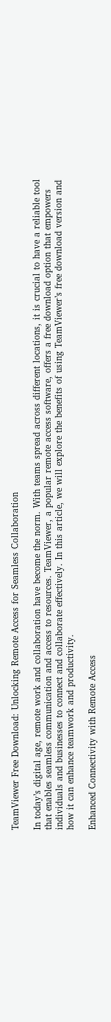TeamViewer Free Download: Unlocking Remote Access for Seamless Collaboration

In today’s digital age, remote work and collaboration have become the norm. With teams spread across different locations, it is crucial to have a reliable tool that enables seamless communication and access to resources. TeamViewer, a popular remote access software, offers a free download option that empowers individuals and businesses to connect and collaborate effectively. In this article, we will explore the benefits of using TeamViewer’s free download version and how it can enhance teamwork and productivity.

Enhanced Connectivity with Remote Access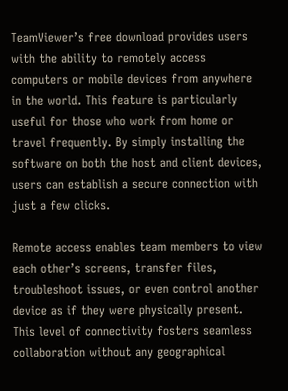TeamViewer’s free download provides users with the ability to remotely access computers or mobile devices from anywhere in the world. This feature is particularly useful for those who work from home or travel frequently. By simply installing the software on both the host and client devices, users can establish a secure connection with just a few clicks.

Remote access enables team members to view each other’s screens, transfer files, troubleshoot issues, or even control another device as if they were physically present. This level of connectivity fosters seamless collaboration without any geographical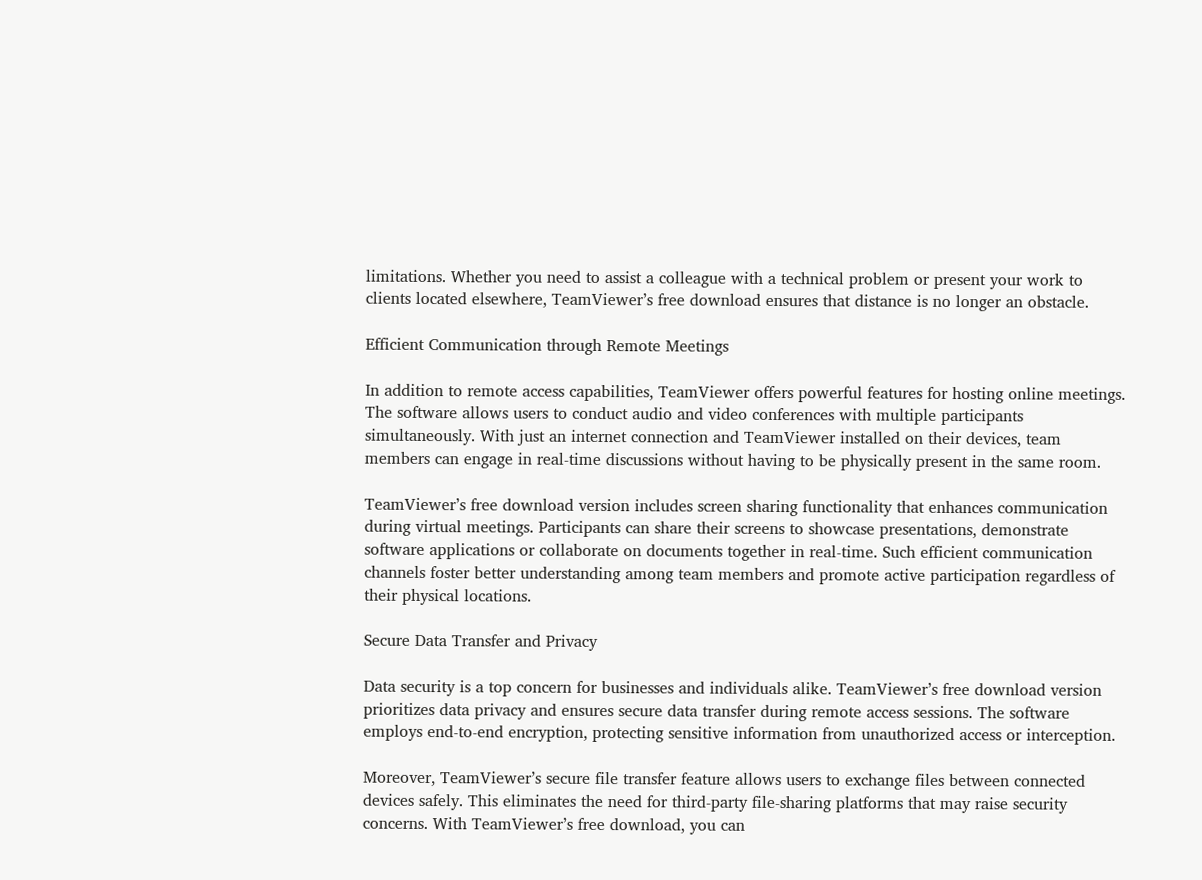limitations. Whether you need to assist a colleague with a technical problem or present your work to clients located elsewhere, TeamViewer’s free download ensures that distance is no longer an obstacle.

Efficient Communication through Remote Meetings

In addition to remote access capabilities, TeamViewer offers powerful features for hosting online meetings. The software allows users to conduct audio and video conferences with multiple participants simultaneously. With just an internet connection and TeamViewer installed on their devices, team members can engage in real-time discussions without having to be physically present in the same room.

TeamViewer’s free download version includes screen sharing functionality that enhances communication during virtual meetings. Participants can share their screens to showcase presentations, demonstrate software applications or collaborate on documents together in real-time. Such efficient communication channels foster better understanding among team members and promote active participation regardless of their physical locations.

Secure Data Transfer and Privacy

Data security is a top concern for businesses and individuals alike. TeamViewer’s free download version prioritizes data privacy and ensures secure data transfer during remote access sessions. The software employs end-to-end encryption, protecting sensitive information from unauthorized access or interception.

Moreover, TeamViewer’s secure file transfer feature allows users to exchange files between connected devices safely. This eliminates the need for third-party file-sharing platforms that may raise security concerns. With TeamViewer’s free download, you can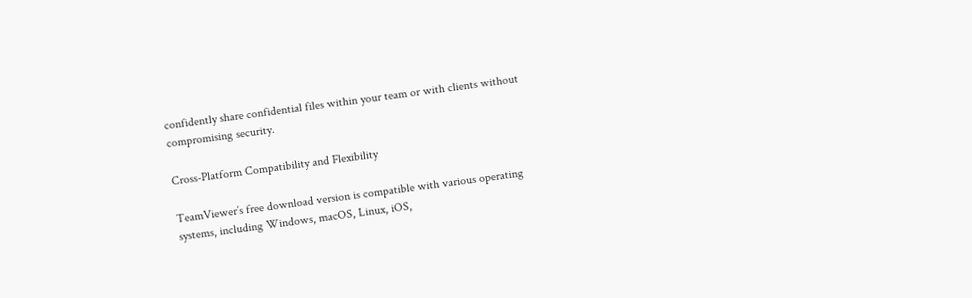confidently share confidential files within your team or with clients without compromising security.

Cross-Platform Compatibility and Flexibility

TeamViewer’s free download version is compatible with various operating systems, including Windows, macOS, Linux, iOS,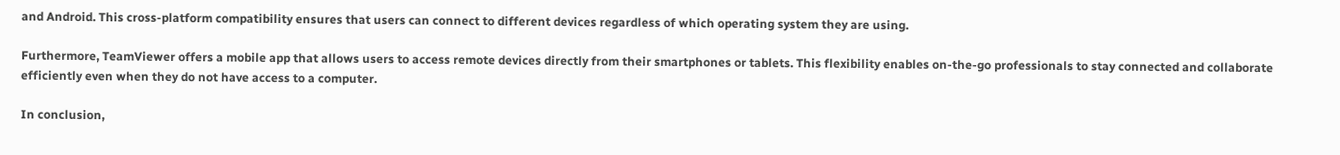and Android. This cross-platform compatibility ensures that users can connect to different devices regardless of which operating system they are using.

Furthermore, TeamViewer offers a mobile app that allows users to access remote devices directly from their smartphones or tablets. This flexibility enables on-the-go professionals to stay connected and collaborate efficiently even when they do not have access to a computer.

In conclusion,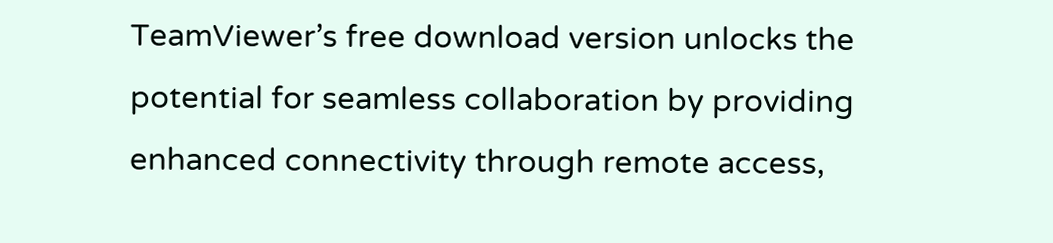TeamViewer’s free download version unlocks the potential for seamless collaboration by providing enhanced connectivity through remote access,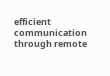efficient communication through remote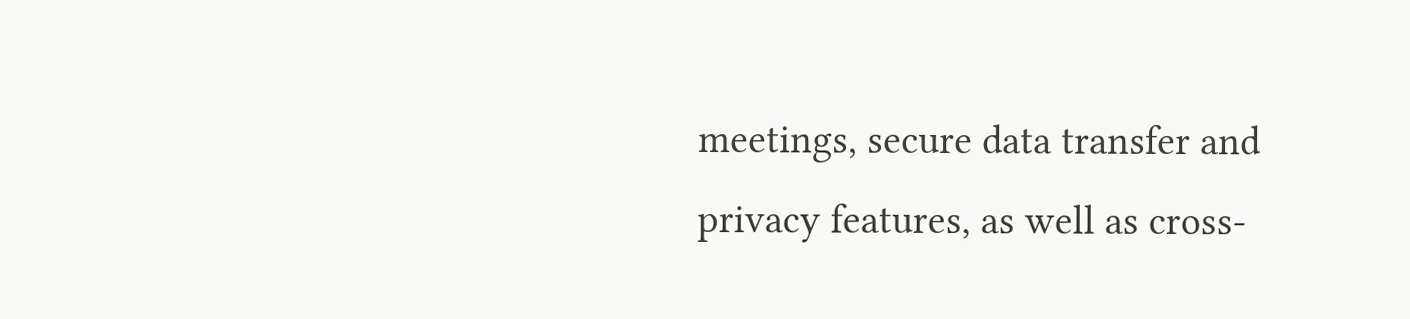meetings, secure data transfer and privacy features, as well as cross-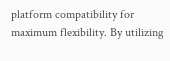platform compatibility for maximum flexibility. By utilizing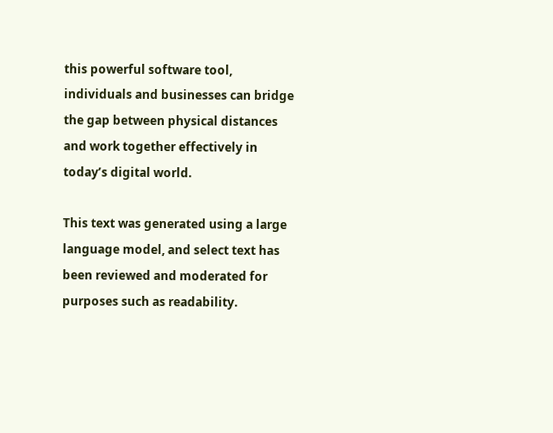this powerful software tool, individuals and businesses can bridge the gap between physical distances and work together effectively in today’s digital world.

This text was generated using a large language model, and select text has been reviewed and moderated for purposes such as readability.